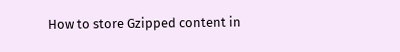How to store Gzipped content in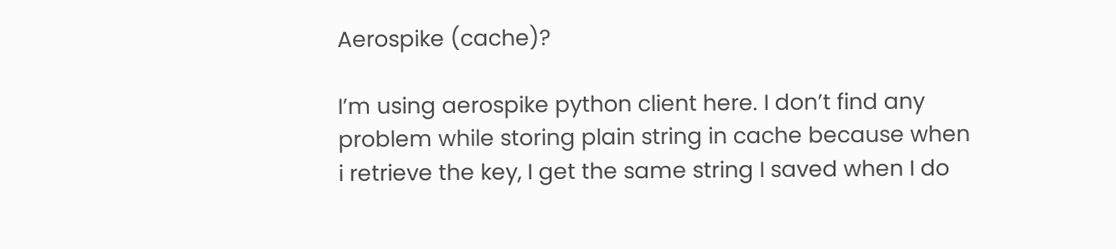Aerospike (cache)?

I’m using aerospike python client here. I don’t find any problem while storing plain string in cache because when i retrieve the key, I get the same string I saved when I do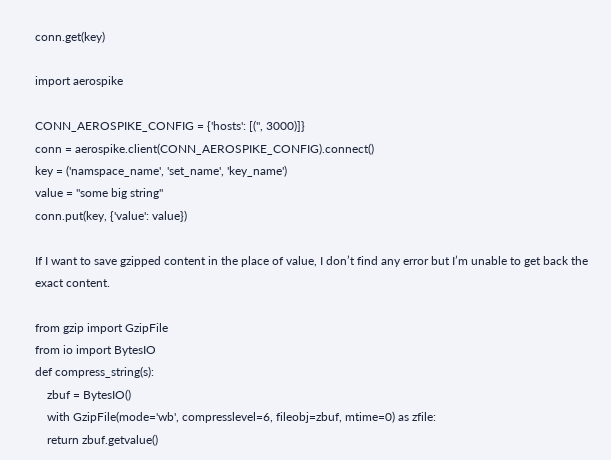conn.get(key)

import aerospike

CONN_AEROSPIKE_CONFIG = {'hosts': [('', 3000)]}
conn = aerospike.client(CONN_AEROSPIKE_CONFIG).connect()
key = ('namspace_name', 'set_name', 'key_name')
value = "some big string"
conn.put(key, {'value': value})

If I want to save gzipped content in the place of value, I don’t find any error but I’m unable to get back the exact content.

from gzip import GzipFile
from io import BytesIO
def compress_string(s):
    zbuf = BytesIO()
    with GzipFile(mode='wb', compresslevel=6, fileobj=zbuf, mtime=0) as zfile:
    return zbuf.getvalue()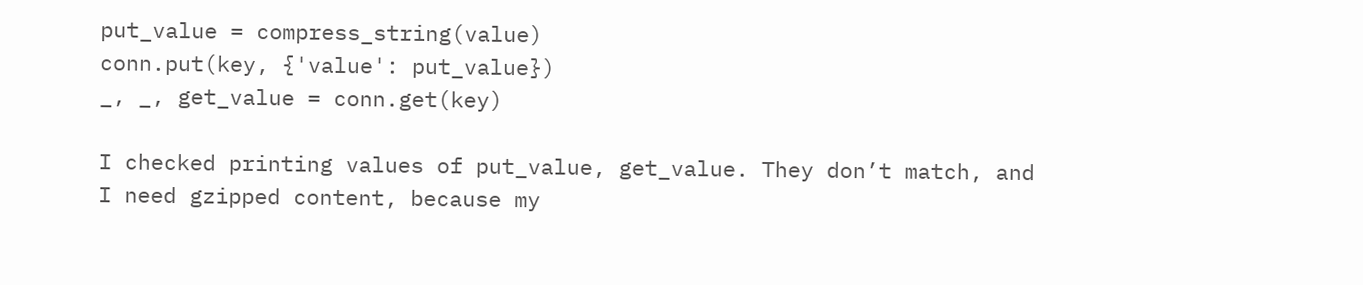put_value = compress_string(value)
conn.put(key, {'value': put_value})
_, _, get_value = conn.get(key)

I checked printing values of put_value, get_value. They don’t match, and I need gzipped content, because my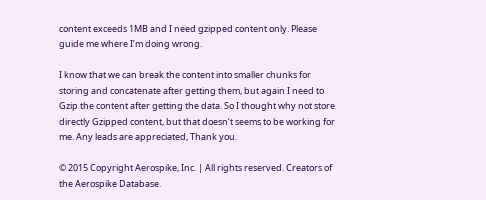content exceeds 1MB and I need gzipped content only. Please guide me where I’m doing wrong.

I know that we can break the content into smaller chunks for storing and concatenate after getting them, but again I need to Gzip the content after getting the data. So I thought why not store directly Gzipped content, but that doesn’t seems to be working for me. Any leads are appreciated, Thank you.

© 2015 Copyright Aerospike, Inc. | All rights reserved. Creators of the Aerospike Database.